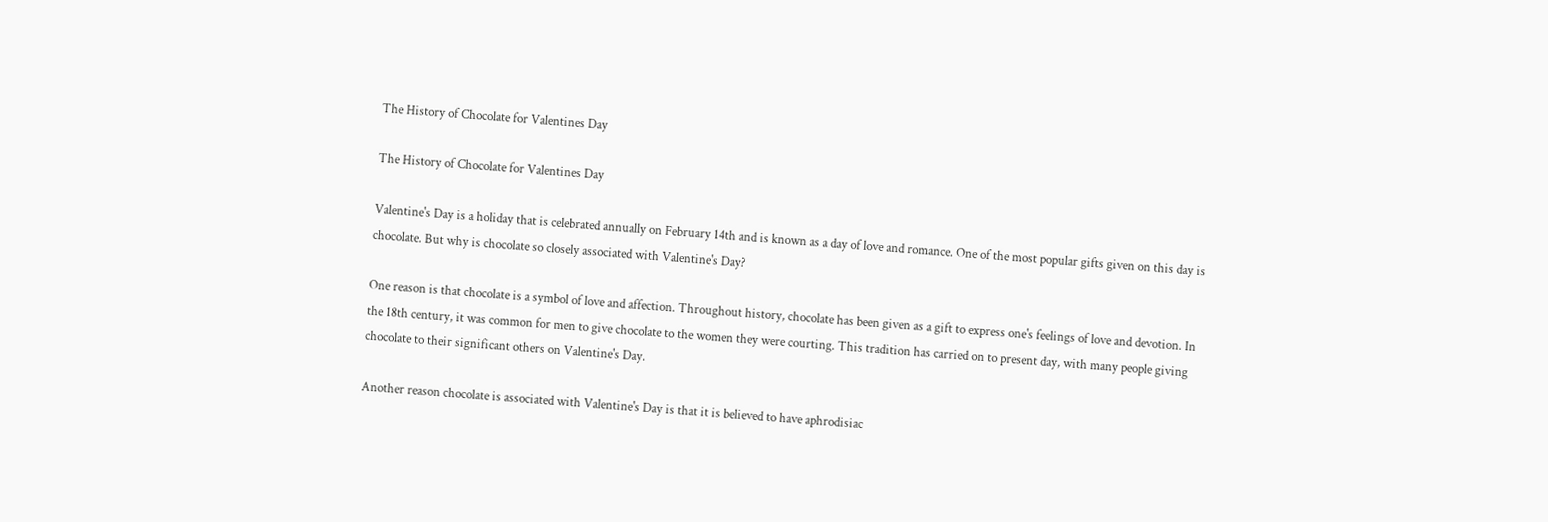The History of Chocolate for Valentines Day

The History of Chocolate for Valentines Day

Valentine's Day is a holiday that is celebrated annually on February 14th and is known as a day of love and romance. One of the most popular gifts given on this day is chocolate. But why is chocolate so closely associated with Valentine's Day?

One reason is that chocolate is a symbol of love and affection. Throughout history, chocolate has been given as a gift to express one's feelings of love and devotion. In the 18th century, it was common for men to give chocolate to the women they were courting. This tradition has carried on to present day, with many people giving chocolate to their significant others on Valentine's Day.

Another reason chocolate is associated with Valentine's Day is that it is believed to have aphrodisiac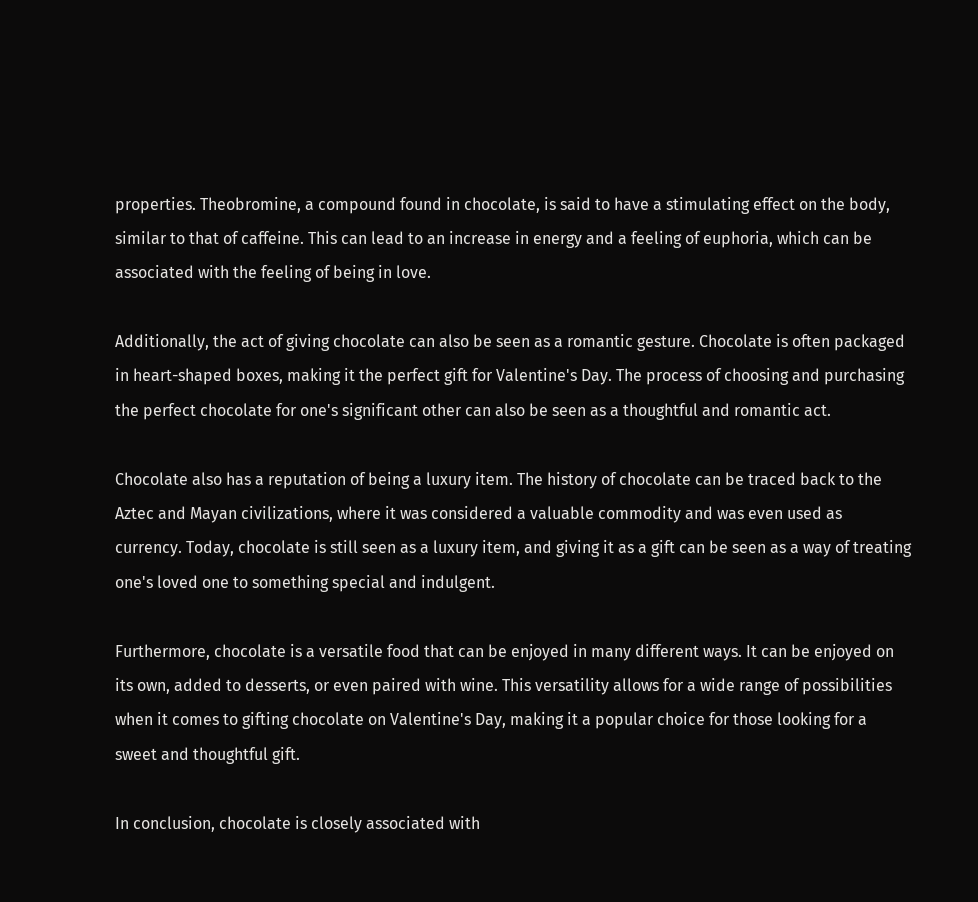properties. Theobromine, a compound found in chocolate, is said to have a stimulating effect on the body, similar to that of caffeine. This can lead to an increase in energy and a feeling of euphoria, which can be associated with the feeling of being in love.

Additionally, the act of giving chocolate can also be seen as a romantic gesture. Chocolate is often packaged in heart-shaped boxes, making it the perfect gift for Valentine's Day. The process of choosing and purchasing the perfect chocolate for one's significant other can also be seen as a thoughtful and romantic act.

Chocolate also has a reputation of being a luxury item. The history of chocolate can be traced back to the Aztec and Mayan civilizations, where it was considered a valuable commodity and was even used as currency. Today, chocolate is still seen as a luxury item, and giving it as a gift can be seen as a way of treating one's loved one to something special and indulgent.

Furthermore, chocolate is a versatile food that can be enjoyed in many different ways. It can be enjoyed on its own, added to desserts, or even paired with wine. This versatility allows for a wide range of possibilities when it comes to gifting chocolate on Valentine's Day, making it a popular choice for those looking for a sweet and thoughtful gift.

In conclusion, chocolate is closely associated with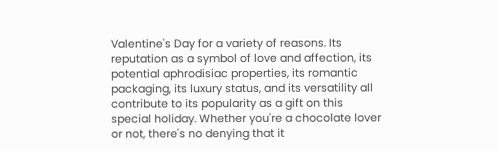Valentine's Day for a variety of reasons. Its reputation as a symbol of love and affection, its potential aphrodisiac properties, its romantic packaging, its luxury status, and its versatility all contribute to its popularity as a gift on this special holiday. Whether you're a chocolate lover or not, there's no denying that it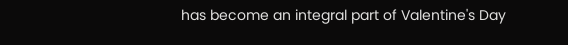has become an integral part of Valentine's Day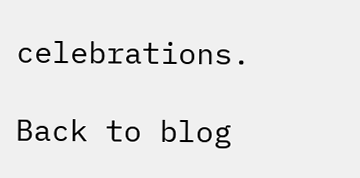celebrations.

Back to blog